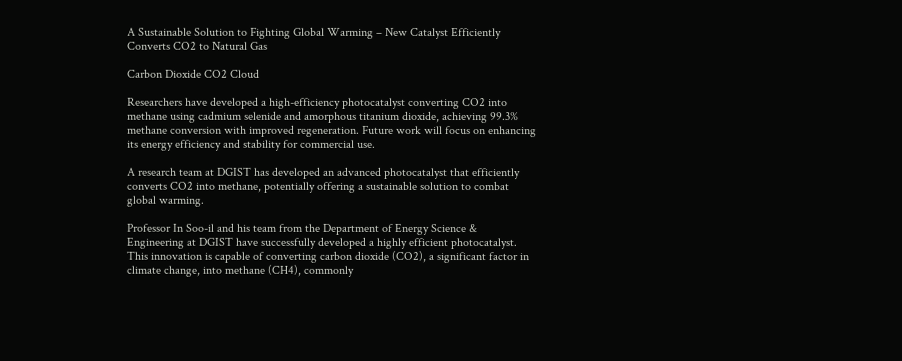A Sustainable Solution to Fighting Global Warming – New Catalyst Efficiently Converts CO2 to Natural Gas

Carbon Dioxide CO2 Cloud

Researchers have developed a high-efficiency photocatalyst converting CO2 into methane using cadmium selenide and amorphous titanium dioxide, achieving 99.3% methane conversion with improved regeneration. Future work will focus on enhancing its energy efficiency and stability for commercial use.

A research team at DGIST has developed an advanced photocatalyst that efficiently converts CO2 into methane, potentially offering a sustainable solution to combat global warming.

Professor In Soo-il and his team from the Department of Energy Science & Engineering at DGIST have successfully developed a highly efficient photocatalyst. This innovation is capable of converting carbon dioxide (CO2), a significant factor in climate change, into methane (CH4), commonly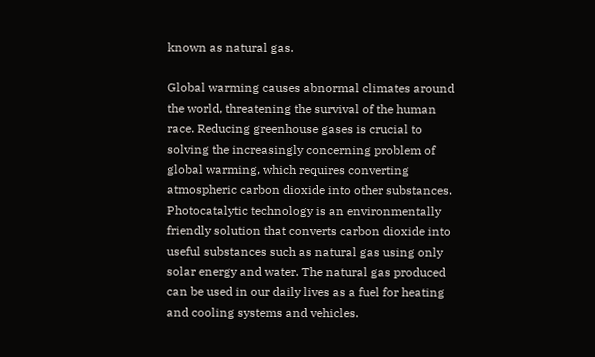known as natural gas.

Global warming causes abnormal climates around the world, threatening the survival of the human race. Reducing greenhouse gases is crucial to solving the increasingly concerning problem of global warming, which requires converting atmospheric carbon dioxide into other substances. Photocatalytic technology is an environmentally friendly solution that converts carbon dioxide into useful substances such as natural gas using only solar energy and water. The natural gas produced can be used in our daily lives as a fuel for heating and cooling systems and vehicles.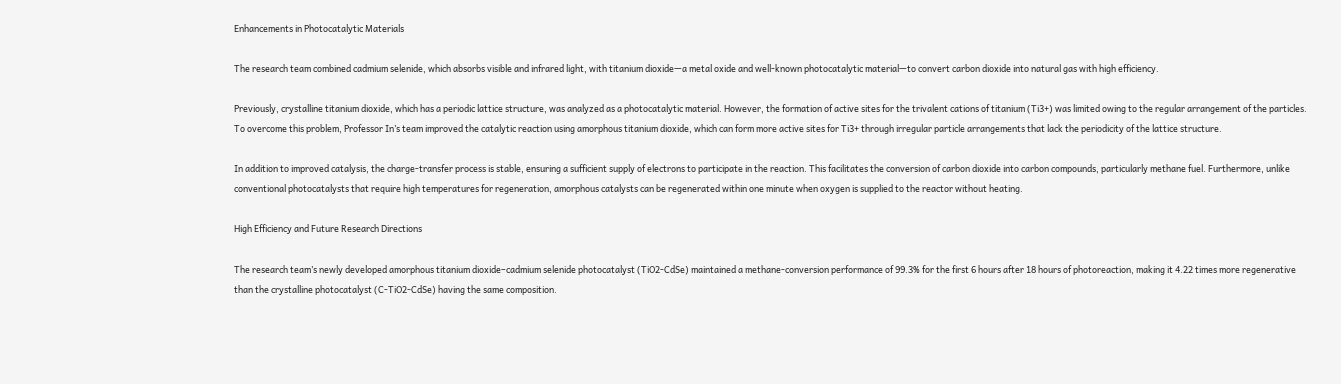Enhancements in Photocatalytic Materials

The research team combined cadmium selenide, which absorbs visible and infrared light, with titanium dioxide—a metal oxide and well-known photocatalytic material—to convert carbon dioxide into natural gas with high efficiency.

Previously, crystalline titanium dioxide, which has a periodic lattice structure, was analyzed as a photocatalytic material. However, the formation of active sites for the trivalent cations of titanium (Ti3+) was limited owing to the regular arrangement of the particles. To overcome this problem, Professor In’s team improved the catalytic reaction using amorphous titanium dioxide, which can form more active sites for Ti3+ through irregular particle arrangements that lack the periodicity of the lattice structure.

In addition to improved catalysis, the charge-transfer process is stable, ensuring a sufficient supply of electrons to participate in the reaction. This facilitates the conversion of carbon dioxide into carbon compounds, particularly methane fuel. Furthermore, unlike conventional photocatalysts that require high temperatures for regeneration, amorphous catalysts can be regenerated within one minute when oxygen is supplied to the reactor without heating.

High Efficiency and Future Research Directions

The research team’s newly developed amorphous titanium dioxide–cadmium selenide photocatalyst (TiO2-CdSe) maintained a methane-conversion performance of 99.3% for the first 6 hours after 18 hours of photoreaction, making it 4.22 times more regenerative than the crystalline photocatalyst (C-TiO2-CdSe) having the same composition.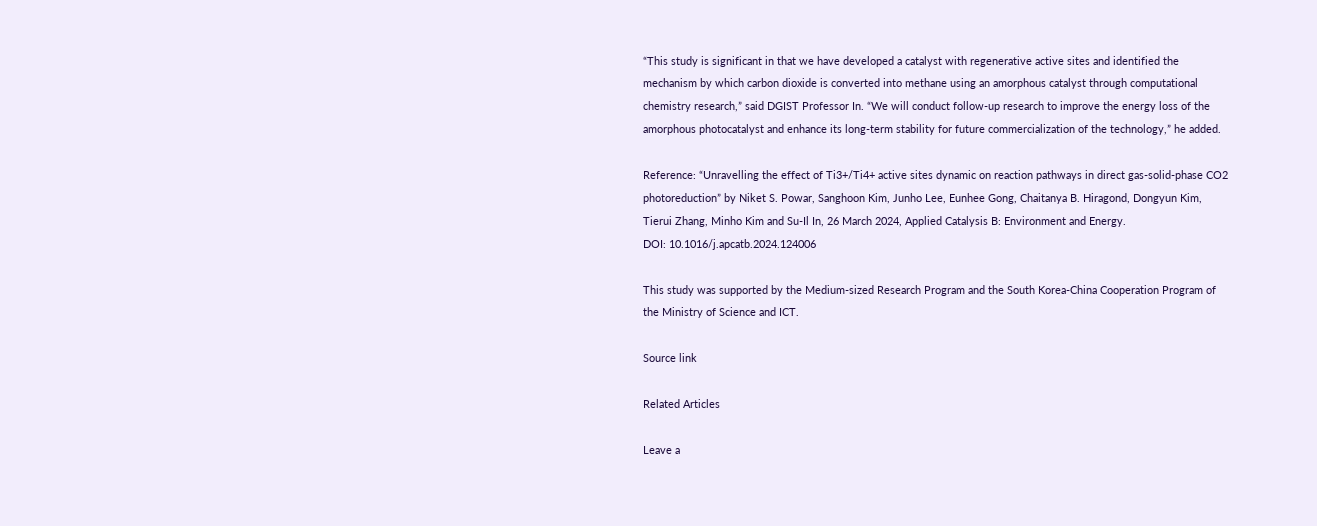“This study is significant in that we have developed a catalyst with regenerative active sites and identified the mechanism by which carbon dioxide is converted into methane using an amorphous catalyst through computational chemistry research,” said DGIST Professor In. “We will conduct follow-up research to improve the energy loss of the amorphous photocatalyst and enhance its long-term stability for future commercialization of the technology,” he added.

Reference: “Unravelling the effect of Ti3+/Ti4+ active sites dynamic on reaction pathways in direct gas-solid-phase CO2 photoreduction” by Niket S. Powar, Sanghoon Kim, Junho Lee, Eunhee Gong, Chaitanya B. Hiragond, Dongyun Kim, Tierui Zhang, Minho Kim and Su-Il In, 26 March 2024, Applied Catalysis B: Environment and Energy.
DOI: 10.1016/j.apcatb.2024.124006

This study was supported by the Medium-sized Research Program and the South Korea-China Cooperation Program of the Ministry of Science and ICT.

Source link

Related Articles

Leave a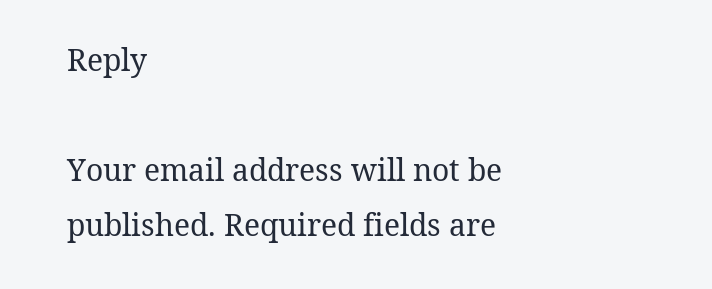Reply

Your email address will not be published. Required fields are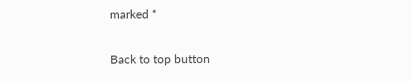marked *

Back to top button